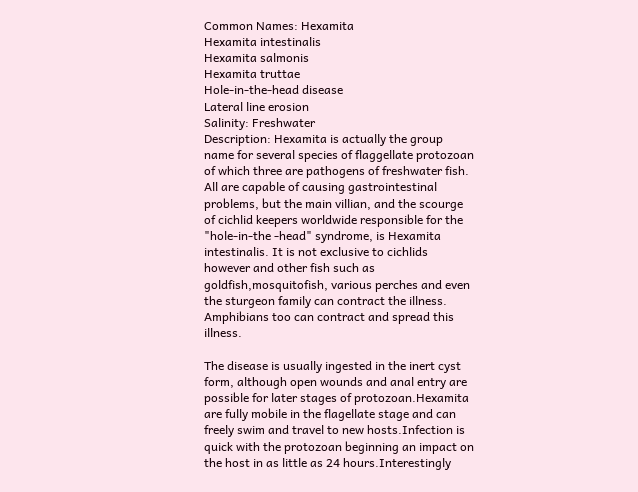Common Names: Hexamita
Hexamita intestinalis
Hexamita salmonis
Hexamita truttae
Hole-in-the-head disease
Lateral line erosion
Salinity: Freshwater
Description: Hexamita is actually the group name for several species of flaggellate protozoan of which three are pathogens of freshwater fish. All are capable of causing gastrointestinal problems, but the main villian, and the scourge of cichlid keepers worldwide responsible for the "hole-in-the -head" syndrome, is Hexamita intestinalis. It is not exclusive to cichlids however and other fish such as goldfish,mosquitofish, various perches and even the sturgeon family can contract the illness. Amphibians too can contract and spread this illness.

The disease is usually ingested in the inert cyst form, although open wounds and anal entry are possible for later stages of protozoan.Hexamita are fully mobile in the flagellate stage and can freely swim and travel to new hosts.Infection is quick with the protozoan beginning an impact on the host in as little as 24 hours.Interestingly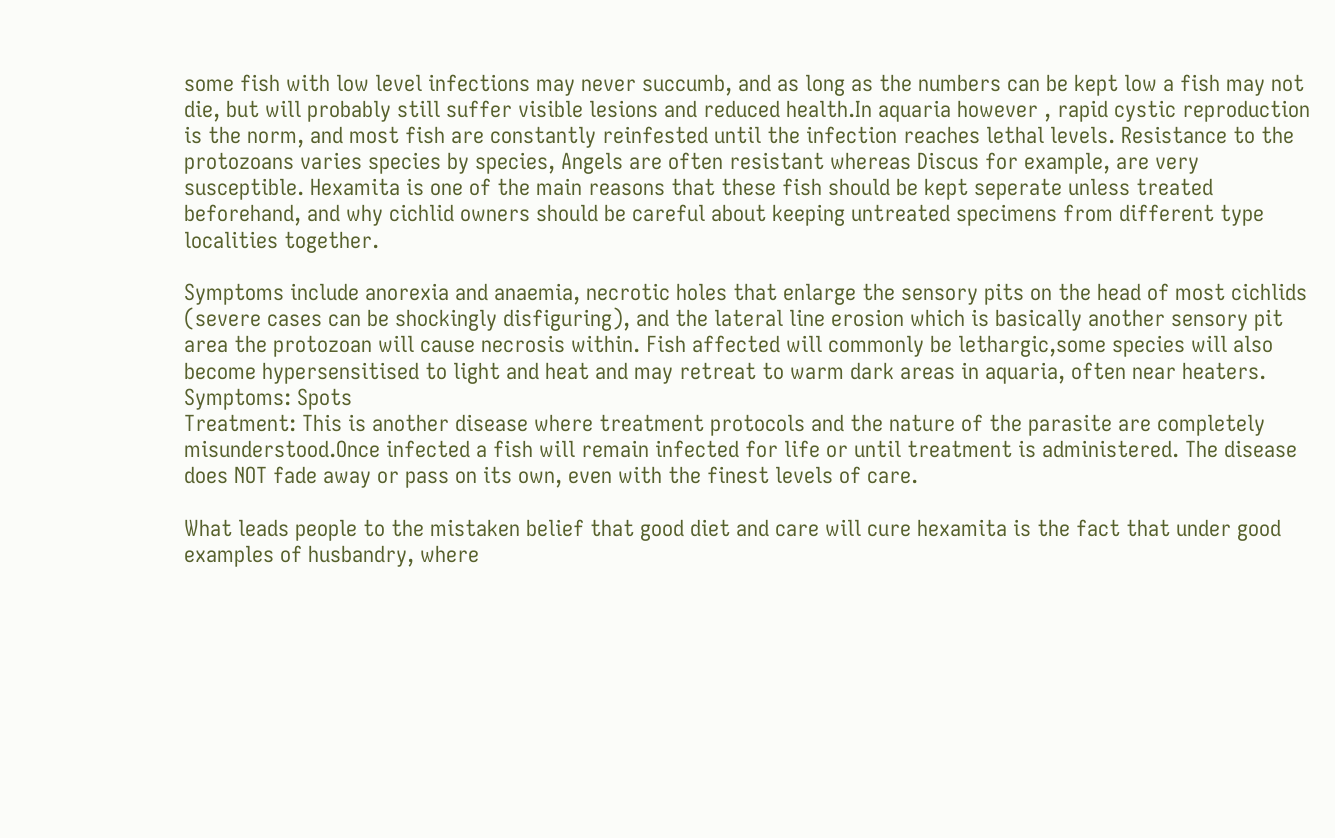some fish with low level infections may never succumb, and as long as the numbers can be kept low a fish may not die, but will probably still suffer visible lesions and reduced health.In aquaria however , rapid cystic reproduction is the norm, and most fish are constantly reinfested until the infection reaches lethal levels. Resistance to the protozoans varies species by species, Angels are often resistant whereas Discus for example, are very susceptible. Hexamita is one of the main reasons that these fish should be kept seperate unless treated beforehand, and why cichlid owners should be careful about keeping untreated specimens from different type localities together.

Symptoms include anorexia and anaemia, necrotic holes that enlarge the sensory pits on the head of most cichlids (severe cases can be shockingly disfiguring), and the lateral line erosion which is basically another sensory pit area the protozoan will cause necrosis within. Fish affected will commonly be lethargic,some species will also become hypersensitised to light and heat and may retreat to warm dark areas in aquaria, often near heaters.
Symptoms: Spots
Treatment: This is another disease where treatment protocols and the nature of the parasite are completely misunderstood.Once infected a fish will remain infected for life or until treatment is administered. The disease does NOT fade away or pass on its own, even with the finest levels of care.

What leads people to the mistaken belief that good diet and care will cure hexamita is the fact that under good examples of husbandry, where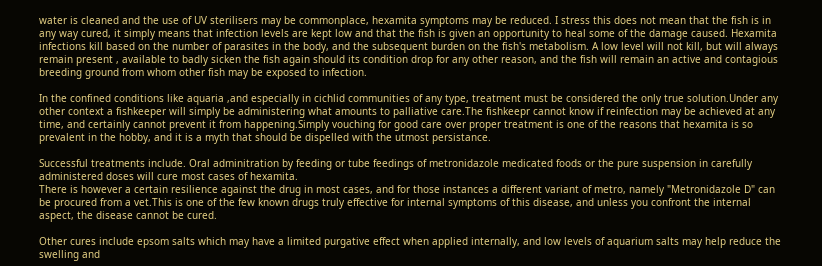water is cleaned and the use of UV sterilisers may be commonplace, hexamita symptoms may be reduced. I stress this does not mean that the fish is in any way cured, it simply means that infection levels are kept low and that the fish is given an opportunity to heal some of the damage caused. Hexamita infections kill based on the number of parasites in the body, and the subsequent burden on the fish's metabolism. A low level will not kill, but will always remain present , available to badly sicken the fish again should its condition drop for any other reason, and the fish will remain an active and contagious breeding ground from whom other fish may be exposed to infection.

In the confined conditions like aquaria ,and especially in cichlid communities of any type, treatment must be considered the only true solution.Under any other context a fishkeeper will simply be administering what amounts to palliative care.The fishkeepr cannot know if reinfection may be achieved at any time, and certainly cannot prevent it from happening.Simply vouching for good care over proper treatment is one of the reasons that hexamita is so prevalent in the hobby, and it is a myth that should be dispelled with the utmost persistance.

Successful treatments include. Oral adminitration by feeding or tube feedings of metronidazole medicated foods or the pure suspension in carefully administered doses will cure most cases of hexamita.
There is however a certain resilience against the drug in most cases, and for those instances a different variant of metro, namely "Metronidazole D" can be procured from a vet.This is one of the few known drugs truly effective for internal symptoms of this disease, and unless you confront the internal aspect, the disease cannot be cured.

Other cures include epsom salts which may have a limited purgative effect when applied internally, and low levels of aquarium salts may help reduce the swelling and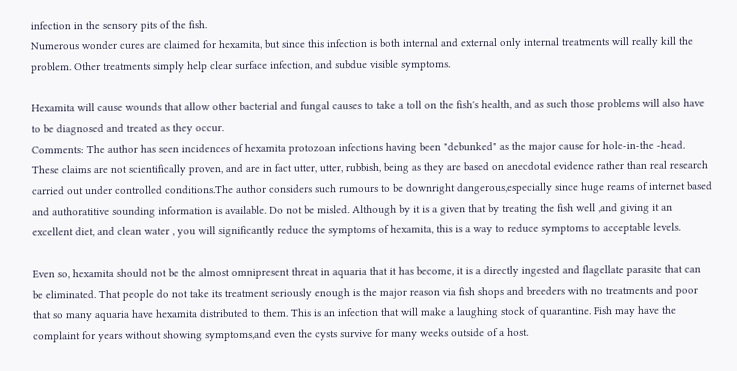infection in the sensory pits of the fish.
Numerous wonder cures are claimed for hexamita, but since this infection is both internal and external only internal treatments will really kill the problem. Other treatments simply help clear surface infection, and subdue visible symptoms.

Hexamita will cause wounds that allow other bacterial and fungal causes to take a toll on the fish's health, and as such those problems will also have to be diagnosed and treated as they occur.
Comments: The author has seen incidences of hexamita protozoan infections having been "debunked" as the major cause for hole-in-the -head. These claims are not scientifically proven, and are in fact utter, utter, rubbish, being as they are based on anecdotal evidence rather than real research carried out under controlled conditions.The author considers such rumours to be downright dangerous,especially since huge reams of internet based and authoratitive sounding information is available. Do not be misled. Although by it is a given that by treating the fish well ,and giving it an excellent diet, and clean water , you will significantly reduce the symptoms of hexamita, this is a way to reduce symptoms to acceptable levels.

Even so, hexamita should not be the almost omnipresent threat in aquaria that it has become, it is a directly ingested and flagellate parasite that can be eliminated. That people do not take its treatment seriously enough is the major reason via fish shops and breeders with no treatments and poor that so many aquaria have hexamita distributed to them. This is an infection that will make a laughing stock of quarantine. Fish may have the complaint for years without showing symptoms,and even the cysts survive for many weeks outside of a host.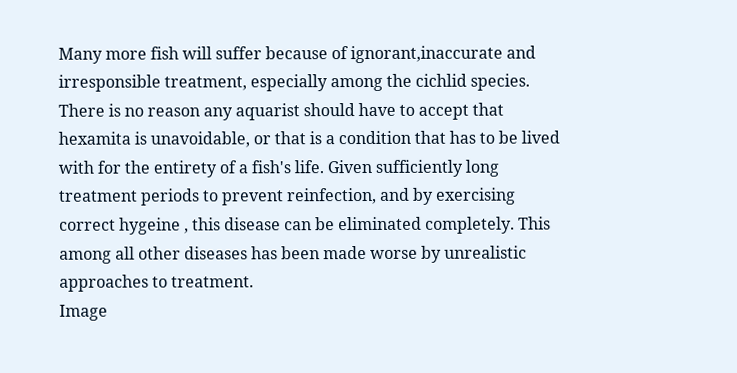Many more fish will suffer because of ignorant,inaccurate and irresponsible treatment, especially among the cichlid species. There is no reason any aquarist should have to accept that hexamita is unavoidable, or that is a condition that has to be lived with for the entirety of a fish's life. Given sufficiently long treatment periods to prevent reinfection, and by exercising correct hygeine , this disease can be eliminated completely. This among all other diseases has been made worse by unrealistic approaches to treatment.
Image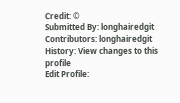Credit: ©
Submitted By: longhairedgit
Contributors: longhairedgit
History: View changes to this profile
Edit Profile: